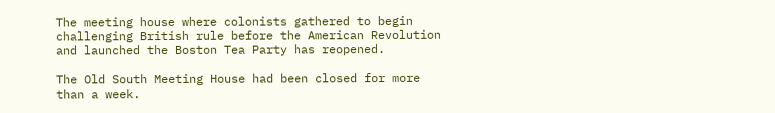The meeting house where colonists gathered to begin challenging British rule before the American Revolution and launched the Boston Tea Party has reopened.

The Old South Meeting House had been closed for more than a week.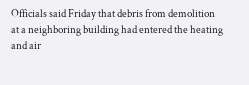Officials said Friday that debris from demolition at a neighboring building had entered the heating and air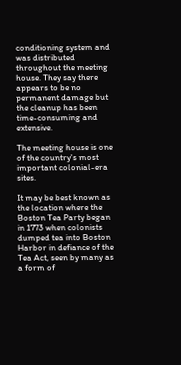conditioning system and was distributed throughout the meeting house. They say there appears to be no permanent damage but the cleanup has been time-consuming and extensive.

The meeting house is one of the country's most important colonial-era sites.

It may be best known as the location where the Boston Tea Party began in 1773 when colonists dumped tea into Boston Harbor in defiance of the Tea Act, seen by many as a form of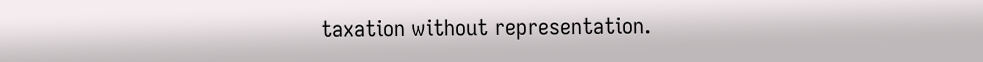taxation without representation.